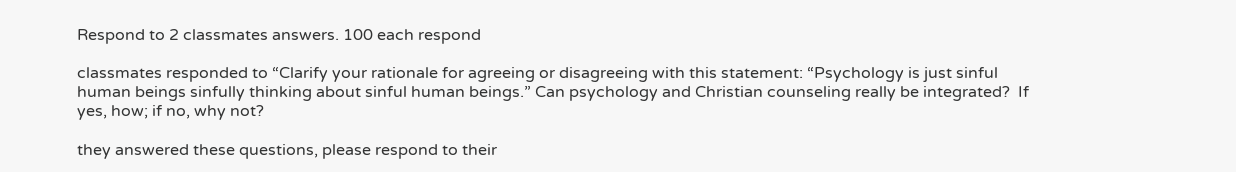Respond to 2 classmates answers. 100 each respond

classmates responded to “Clarify your rationale for agreeing or disagreeing with this statement: “Psychology is just sinful human beings sinfully thinking about sinful human beings.” Can psychology and Christian counseling really be integrated?  If yes, how; if no, why not?

they answered these questions, please respond to their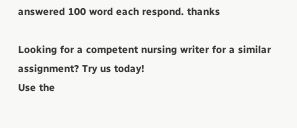answered 100 word each respond. thanks

Looking for a competent nursing writer for a similar assignment? Try us today!
Use the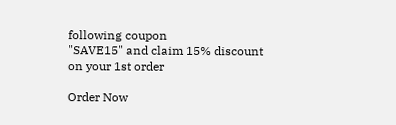following coupon
"SAVE15" and claim 15% discount on your 1st order

Order Now